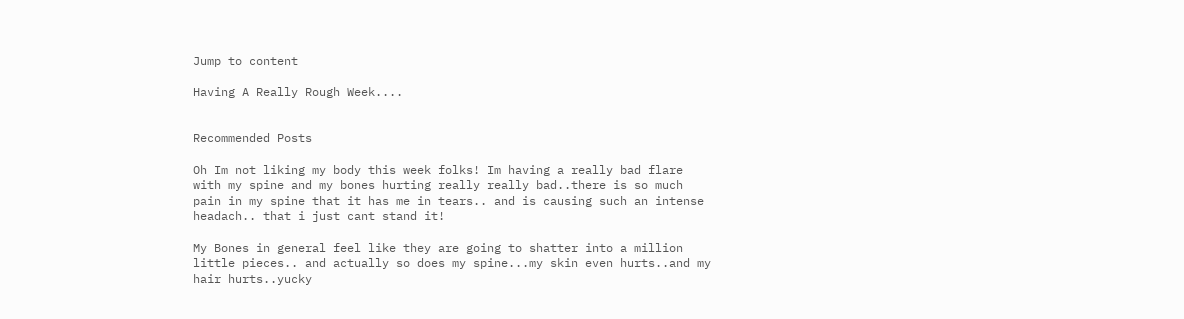Jump to content

Having A Really Rough Week....


Recommended Posts

Oh Im not liking my body this week folks! Im having a really bad flare with my spine and my bones hurting really really bad..there is so much pain in my spine that it has me in tears.. and is causing such an intense headach.. that i just cant stand it!

My Bones in general feel like they are going to shatter into a million little pieces.. and actually so does my spine...my skin even hurts..and my hair hurts..yucky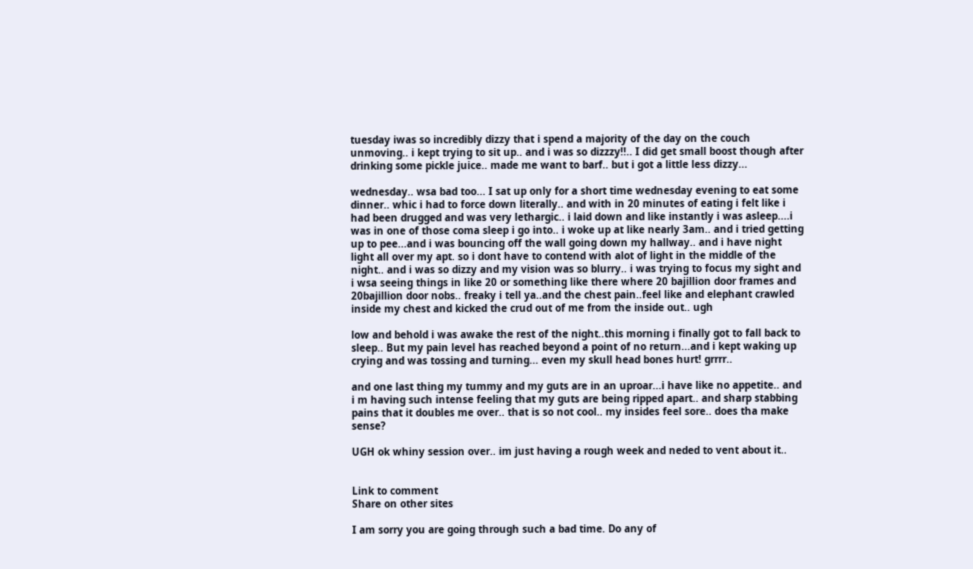tuesday iwas so incredibly dizzy that i spend a majority of the day on the couch unmoving.. i kept trying to sit up.. and i was so dizzzy!!.. I did get small boost though after drinking some pickle juice.. made me want to barf.. but i got a little less dizzy...

wednesday.. wsa bad too... I sat up only for a short time wednesday evening to eat some dinner.. whic i had to force down literally.. and with in 20 minutes of eating i felt like i had been drugged and was very lethargic.. i laid down and like instantly i was asleep....i was in one of those coma sleep i go into.. i woke up at like nearly 3am.. and i tried getting up to pee...and i was bouncing off the wall going down my hallway.. and i have night light all over my apt. so i dont have to contend with alot of light in the middle of the night.. and i was so dizzy and my vision was so blurry.. i was trying to focus my sight and i wsa seeing things in like 20 or something like there where 20 bajillion door frames and 20bajillion door nobs.. freaky i tell ya..and the chest pain..feel like and elephant crawled inside my chest and kicked the crud out of me from the inside out.. ugh

low and behold i was awake the rest of the night..this morning i finally got to fall back to sleep.. But my pain level has reached beyond a point of no return...and i kept waking up crying and was tossing and turning... even my skull head bones hurt! grrrr..

and one last thing my tummy and my guts are in an uproar...i have like no appetite.. and i m having such intense feeling that my guts are being ripped apart.. and sharp stabbing pains that it doubles me over.. that is so not cool.. my insides feel sore.. does tha make sense?

UGH ok whiny session over.. im just having a rough week and neded to vent about it..


Link to comment
Share on other sites

I am sorry you are going through such a bad time. Do any of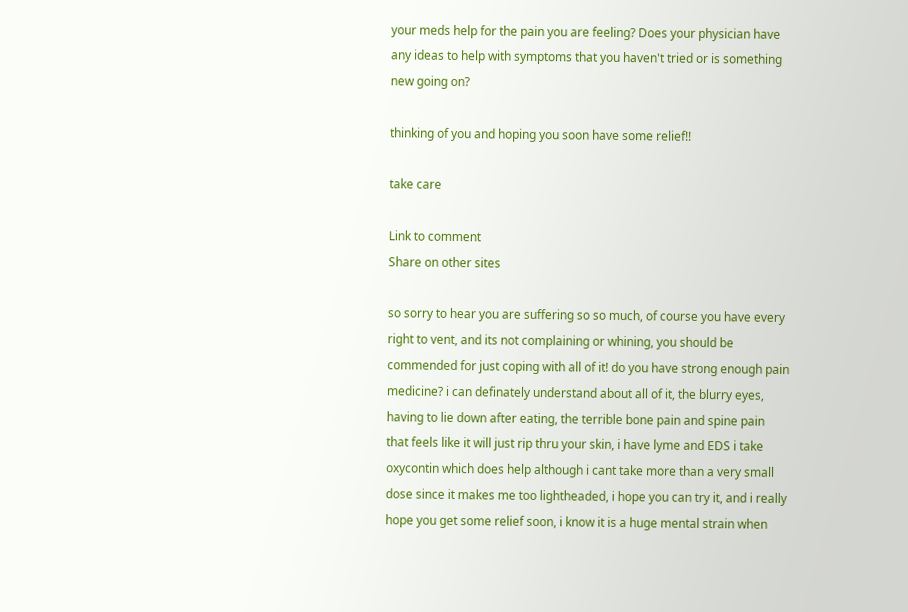your meds help for the pain you are feeling? Does your physician have any ideas to help with symptoms that you haven't tried or is something new going on?

thinking of you and hoping you soon have some relief!!

take care

Link to comment
Share on other sites

so sorry to hear you are suffering so so much, of course you have every right to vent, and its not complaining or whining, you should be commended for just coping with all of it! do you have strong enough pain medicine? i can definately understand about all of it, the blurry eyes, having to lie down after eating, the terrible bone pain and spine pain that feels like it will just rip thru your skin, i have lyme and EDS i take oxycontin which does help although i cant take more than a very small dose since it makes me too lightheaded, i hope you can try it, and i really hope you get some relief soon, i know it is a huge mental strain when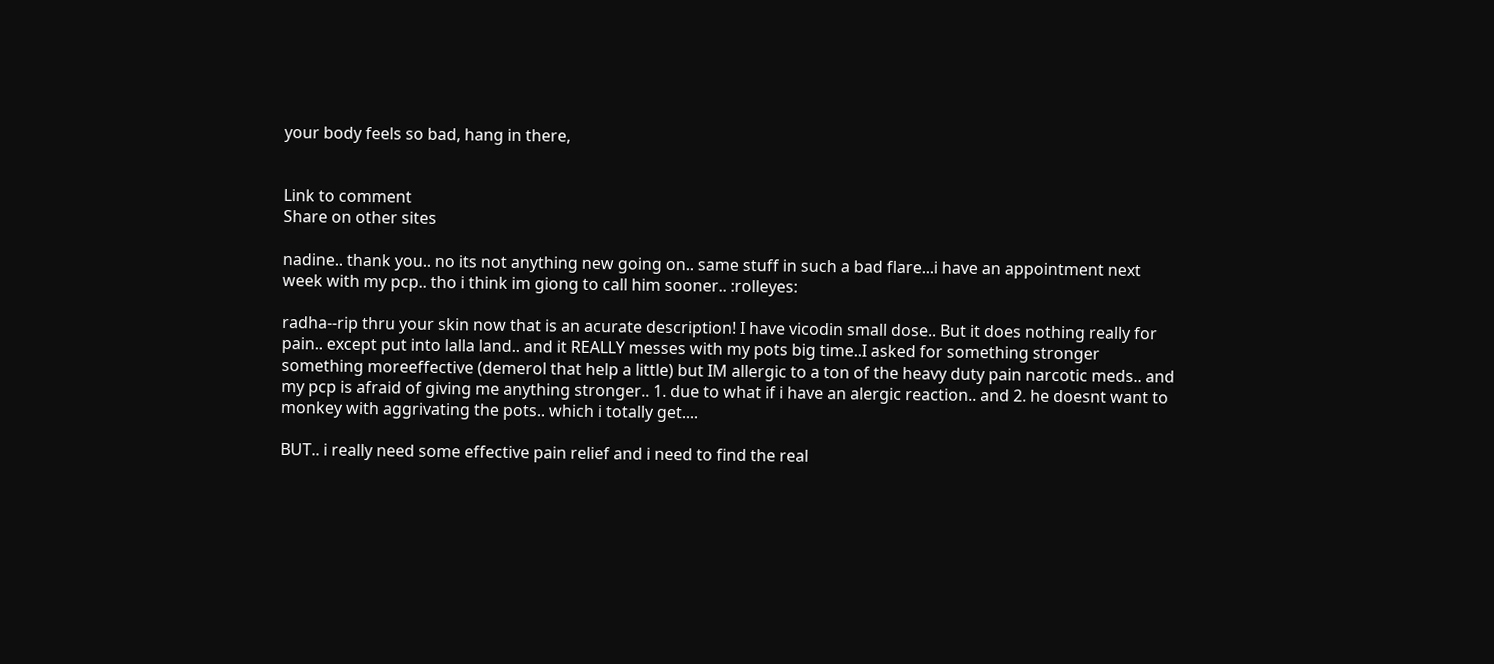your body feels so bad, hang in there,


Link to comment
Share on other sites

nadine.. thank you.. no its not anything new going on.. same stuff in such a bad flare...i have an appointment next week with my pcp.. tho i think im giong to call him sooner.. :rolleyes:

radha--rip thru your skin now that is an acurate description! I have vicodin small dose.. But it does nothing really for pain.. except put into lalla land.. and it REALLY messes with my pots big time..I asked for something stronger something moreeffective (demerol that help a little) but IM allergic to a ton of the heavy duty pain narcotic meds.. and my pcp is afraid of giving me anything stronger.. 1. due to what if i have an alergic reaction.. and 2. he doesnt want to monkey with aggrivating the pots.. which i totally get....

BUT.. i really need some effective pain relief and i need to find the real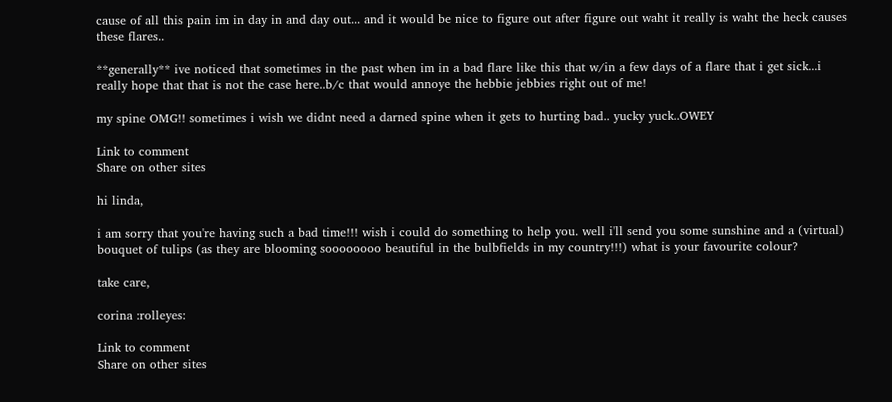cause of all this pain im in day in and day out... and it would be nice to figure out after figure out waht it really is waht the heck causes these flares..

**generally** ive noticed that sometimes in the past when im in a bad flare like this that w/in a few days of a flare that i get sick...i really hope that that is not the case here..b/c that would annoye the hebbie jebbies right out of me!

my spine OMG!! sometimes i wish we didnt need a darned spine when it gets to hurting bad.. yucky yuck..OWEY

Link to comment
Share on other sites

hi linda,

i am sorry that you're having such a bad time!!! wish i could do something to help you. well i'll send you some sunshine and a (virtual) bouquet of tulips (as they are blooming soooooooo beautiful in the bulbfields in my country!!!) what is your favourite colour?

take care,

corina :rolleyes:

Link to comment
Share on other sites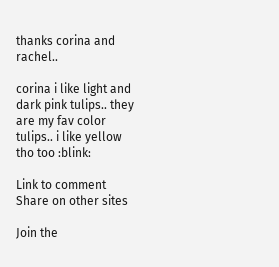thanks corina and rachel..

corina i like light and dark pink tulips.. they are my fav color tulips.. i like yellow tho too :blink:

Link to comment
Share on other sites

Join the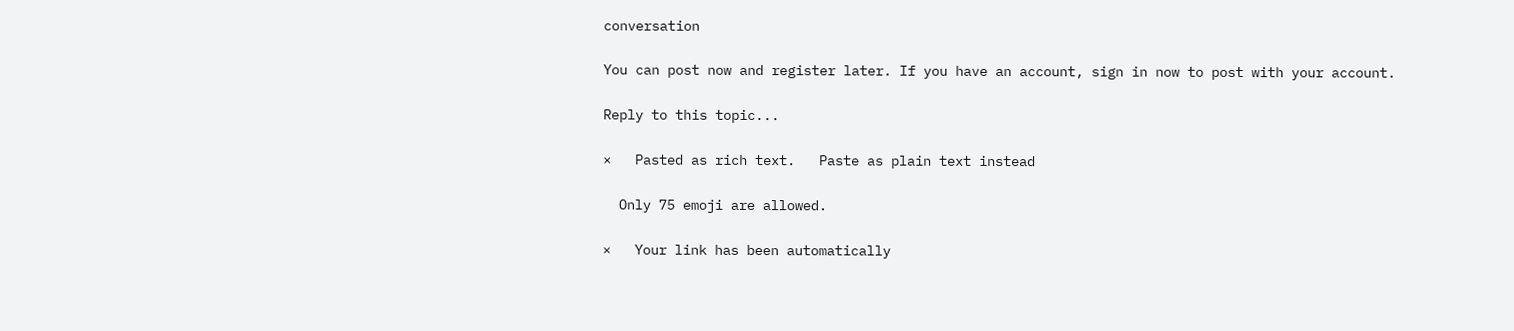conversation

You can post now and register later. If you have an account, sign in now to post with your account.

Reply to this topic...

×   Pasted as rich text.   Paste as plain text instead

  Only 75 emoji are allowed.

×   Your link has been automatically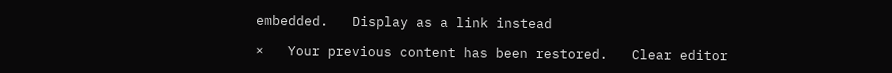embedded.   Display as a link instead

×   Your previous content has been restored.   Clear editor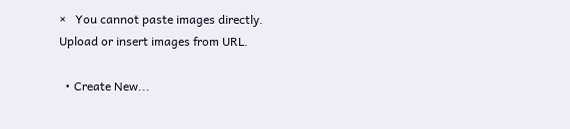×   You cannot paste images directly. Upload or insert images from URL.

  • Create New...